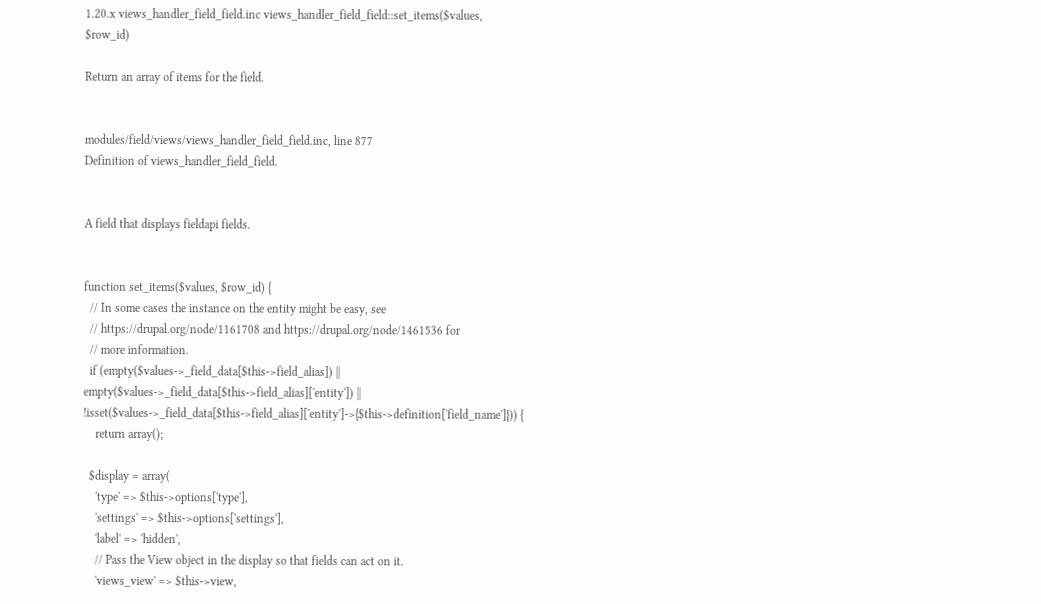1.20.x views_handler_field_field.inc views_handler_field_field::set_items($values, $row_id)

Return an array of items for the field.


modules/field/views/views_handler_field_field.inc, line 877
Definition of views_handler_field_field.


A field that displays fieldapi fields.


function set_items($values, $row_id) {
  // In some cases the instance on the entity might be easy, see
  // https://drupal.org/node/1161708 and https://drupal.org/node/1461536 for
  // more information.
  if (empty($values->_field_data[$this->field_alias]) || empty($values->_field_data[$this->field_alias]['entity']) || !isset($values->_field_data[$this->field_alias]['entity']->{$this->definition['field_name']})) {
    return array();

  $display = array(
    'type' => $this->options['type'],
    'settings' => $this->options['settings'],
    'label' => 'hidden',
    // Pass the View object in the display so that fields can act on it.
    'views_view' => $this->view,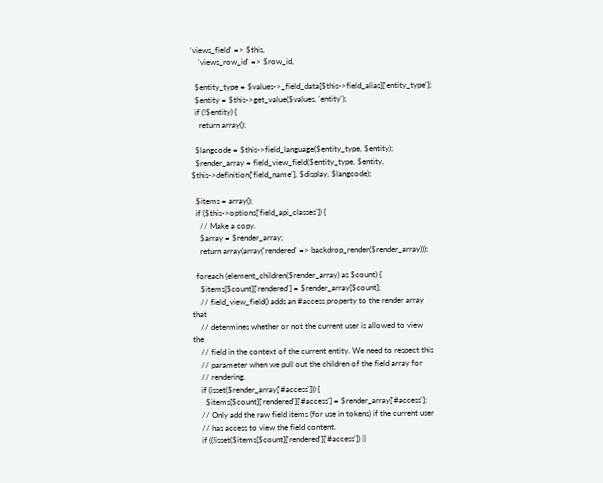'views_field' => $this,
    'views_row_id' => $row_id,

  $entity_type = $values->_field_data[$this->field_alias]['entity_type'];
  $entity = $this->get_value($values, 'entity');
  if (!$entity) {
    return array();

  $langcode = $this->field_language($entity_type, $entity);
  $render_array = field_view_field($entity_type, $entity, $this->definition['field_name'], $display, $langcode);

  $items = array();
  if ($this->options['field_api_classes']) {
    // Make a copy.
    $array = $render_array;
    return array(array('rendered' => backdrop_render($render_array)));

  foreach (element_children($render_array) as $count) {
    $items[$count]['rendered'] = $render_array[$count];
    // field_view_field() adds an #access property to the render array that
    // determines whether or not the current user is allowed to view the
    // field in the context of the current entity. We need to respect this
    // parameter when we pull out the children of the field array for
    // rendering.
    if (isset($render_array['#access'])) {
      $items[$count]['rendered']['#access'] = $render_array['#access'];
    // Only add the raw field items (for use in tokens) if the current user
    // has access to view the field content.
    if ((!isset($items[$count]['rendered']['#access']) ||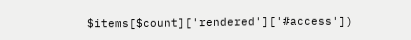$items[$count]['rendered']['#access'])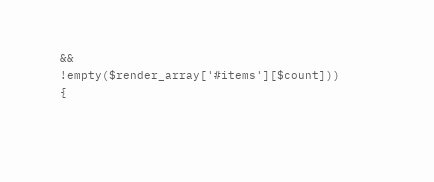&& !empty($render_array['#items'][$count])) {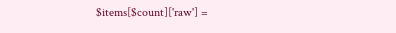$items[$count]['raw'] =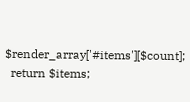$render_array['#items'][$count];
  return $items;